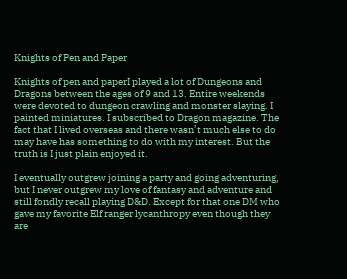Knights of Pen and Paper

Knights of pen and paperI played a lot of Dungeons and Dragons between the ages of 9 and 13. Entire weekends were devoted to dungeon crawling and monster slaying. I painted miniatures. I subscribed to Dragon magazine. The fact that I lived overseas and there wasn’t much else to do may have has something to do with my interest. But the truth is I just plain enjoyed it.

I eventually outgrew joining a party and going adventuring, but I never outgrew my love of fantasy and adventure and still fondly recall playing D&D. Except for that one DM who gave my favorite Elf ranger lycanthropy even though they are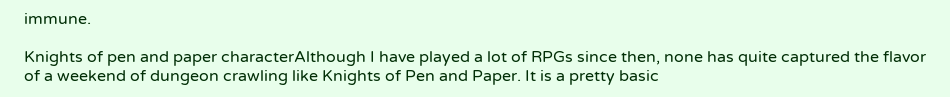immune.

Knights of pen and paper characterAlthough I have played a lot of RPGs since then, none has quite captured the flavor of a weekend of dungeon crawling like Knights of Pen and Paper. It is a pretty basic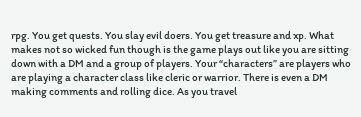rpg. You get quests. You slay evil doers. You get treasure and xp. What makes not so wicked fun though is the game plays out like you are sitting down with a DM and a group of players. Your “characters” are players who are playing a character class like cleric or warrior. There is even a DM making comments and rolling dice. As you travel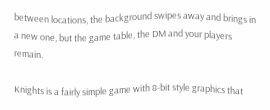between locations, the background swipes away and brings in a new one, but the game table, the DM and your players remain.

Knights is a fairly simple game with 8-bit style graphics that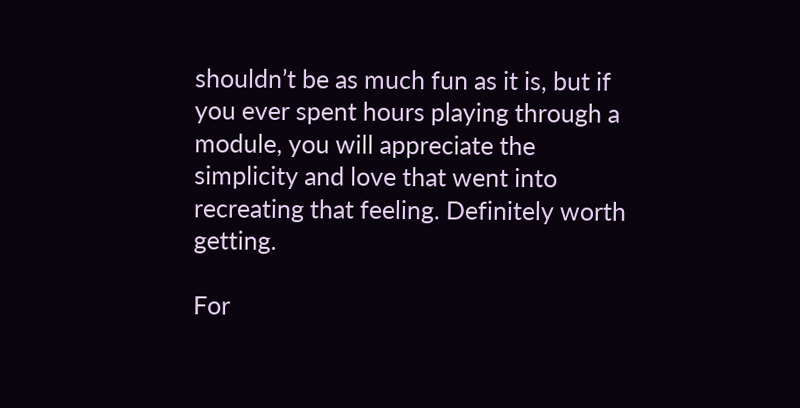shouldn’t be as much fun as it is, but if you ever spent hours playing through a module, you will appreciate the simplicity and love that went into recreating that feeling. Definitely worth getting.

For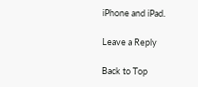iPhone and iPad.

Leave a Reply

Back to Top